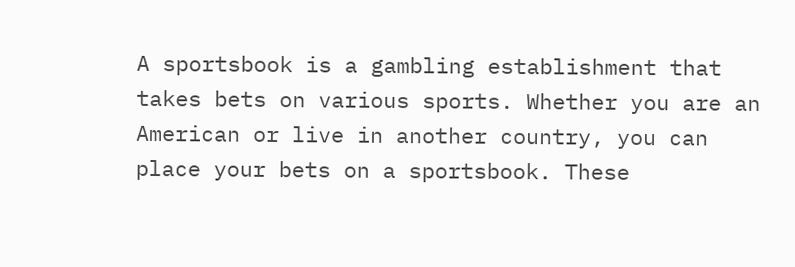A sportsbook is a gambling establishment that takes bets on various sports. Whether you are an American or live in another country, you can place your bets on a sportsbook. These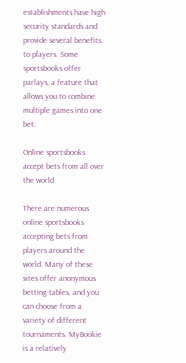establishments have high security standards and provide several benefits to players. Some sportsbooks offer parlays, a feature that allows you to combine multiple games into one bet.

Online sportsbooks accept bets from all over the world

There are numerous online sportsbooks accepting bets from players around the world. Many of these sites offer anonymous betting tables, and you can choose from a variety of different tournaments. MyBookie is a relatively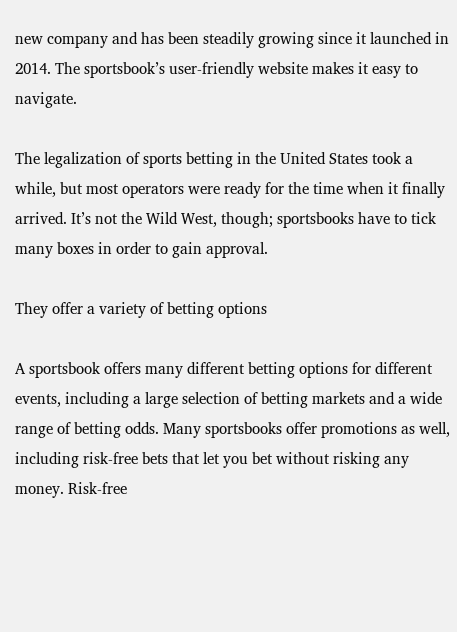new company and has been steadily growing since it launched in 2014. The sportsbook’s user-friendly website makes it easy to navigate.

The legalization of sports betting in the United States took a while, but most operators were ready for the time when it finally arrived. It’s not the Wild West, though; sportsbooks have to tick many boxes in order to gain approval.

They offer a variety of betting options

A sportsbook offers many different betting options for different events, including a large selection of betting markets and a wide range of betting odds. Many sportsbooks offer promotions as well, including risk-free bets that let you bet without risking any money. Risk-free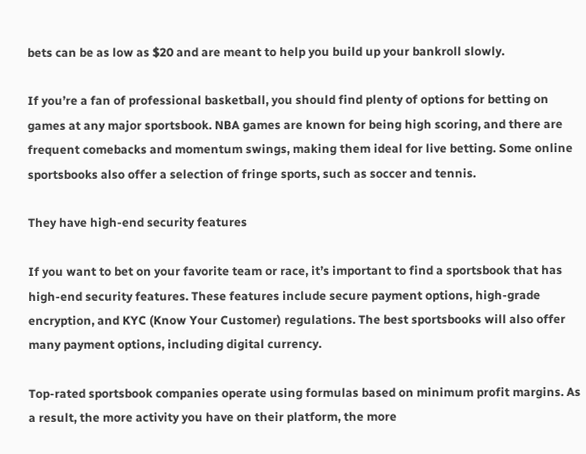bets can be as low as $20 and are meant to help you build up your bankroll slowly.

If you’re a fan of professional basketball, you should find plenty of options for betting on games at any major sportsbook. NBA games are known for being high scoring, and there are frequent comebacks and momentum swings, making them ideal for live betting. Some online sportsbooks also offer a selection of fringe sports, such as soccer and tennis.

They have high-end security features

If you want to bet on your favorite team or race, it’s important to find a sportsbook that has high-end security features. These features include secure payment options, high-grade encryption, and KYC (Know Your Customer) regulations. The best sportsbooks will also offer many payment options, including digital currency.

Top-rated sportsbook companies operate using formulas based on minimum profit margins. As a result, the more activity you have on their platform, the more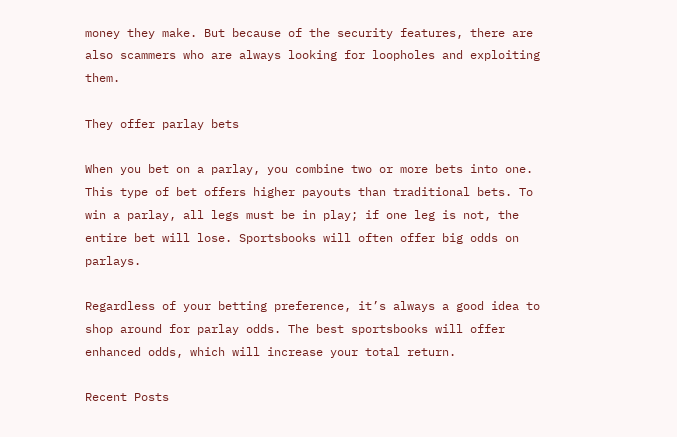money they make. But because of the security features, there are also scammers who are always looking for loopholes and exploiting them.

They offer parlay bets

When you bet on a parlay, you combine two or more bets into one. This type of bet offers higher payouts than traditional bets. To win a parlay, all legs must be in play; if one leg is not, the entire bet will lose. Sportsbooks will often offer big odds on parlays.

Regardless of your betting preference, it’s always a good idea to shop around for parlay odds. The best sportsbooks will offer enhanced odds, which will increase your total return.

Recent Posts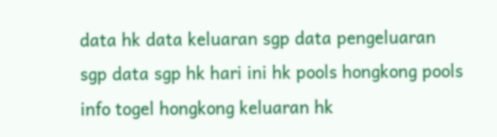data hk data keluaran sgp data pengeluaran sgp data sgp hk hari ini hk pools hongkong pools info togel hongkong keluaran hk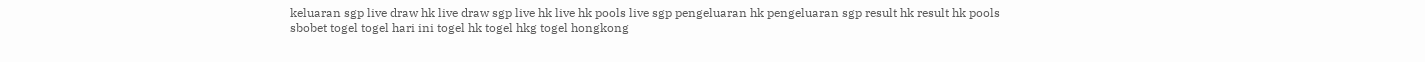keluaran sgp live draw hk live draw sgp live hk live hk pools live sgp pengeluaran hk pengeluaran sgp result hk result hk pools sbobet togel togel hari ini togel hk togel hkg togel hongkong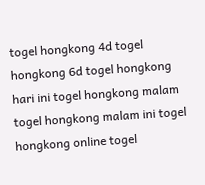togel hongkong 4d togel hongkong 6d togel hongkong hari ini togel hongkong malam togel hongkong malam ini togel hongkong online togel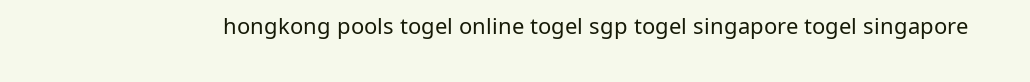hongkong pools togel online togel sgp togel singapore togel singapore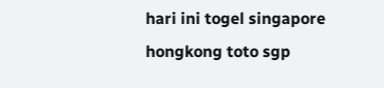hari ini togel singapore hongkong toto sgp